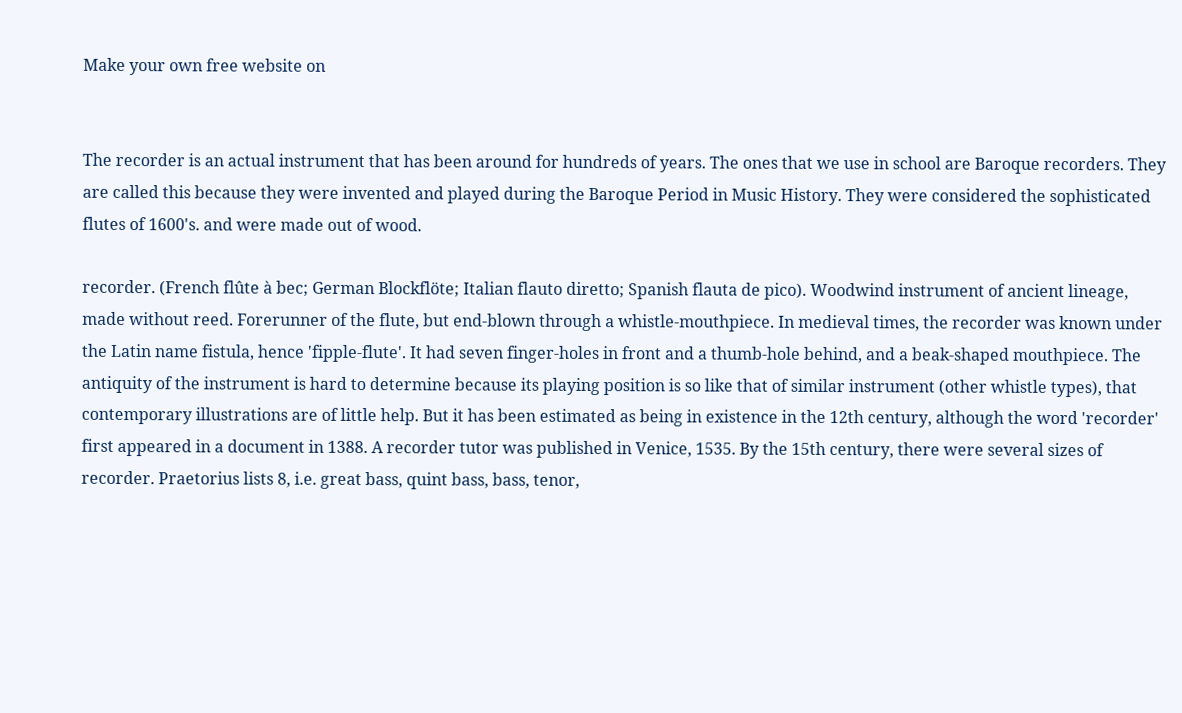Make your own free website on


The recorder is an actual instrument that has been around for hundreds of years. The ones that we use in school are Baroque recorders. They are called this because they were invented and played during the Baroque Period in Music History. They were considered the sophisticated flutes of 1600's. and were made out of wood.

recorder. (French flûte à bec; German Blockflöte; Italian flauto diretto; Spanish flauta de pico). Woodwind instrument of ancient lineage, made without reed. Forerunner of the flute, but end-blown through a whistle-mouthpiece. In medieval times, the recorder was known under the Latin name fistula, hence 'fipple-flute'. It had seven finger-holes in front and a thumb-hole behind, and a beak-shaped mouthpiece. The antiquity of the instrument is hard to determine because its playing position is so like that of similar instrument (other whistle types), that contemporary illustrations are of little help. But it has been estimated as being in existence in the 12th century, although the word 'recorder' first appeared in a document in 1388. A recorder tutor was published in Venice, 1535. By the 15th century, there were several sizes of recorder. Praetorius lists 8, i.e. great bass, quint bass, bass, tenor,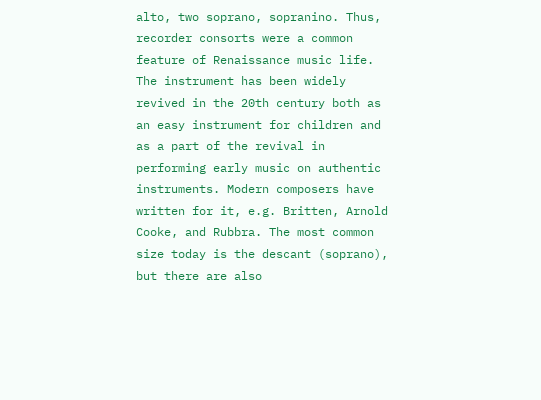alto, two soprano, sopranino. Thus, recorder consorts were a common feature of Renaissance music life. The instrument has been widely revived in the 20th century both as an easy instrument for children and as a part of the revival in performing early music on authentic instruments. Modern composers have written for it, e.g. Britten, Arnold Cooke, and Rubbra. The most common size today is the descant (soprano), but there are also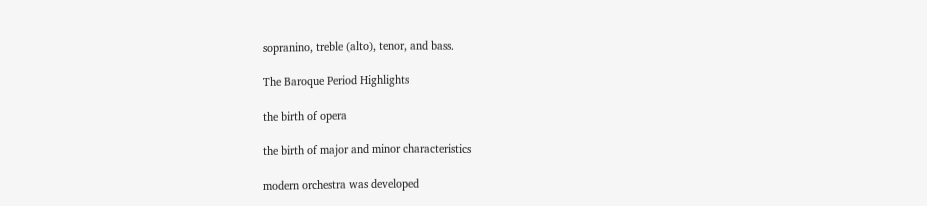sopranino, treble (alto), tenor, and bass.

The Baroque Period Highlights

the birth of opera

the birth of major and minor characteristics

modern orchestra was developed